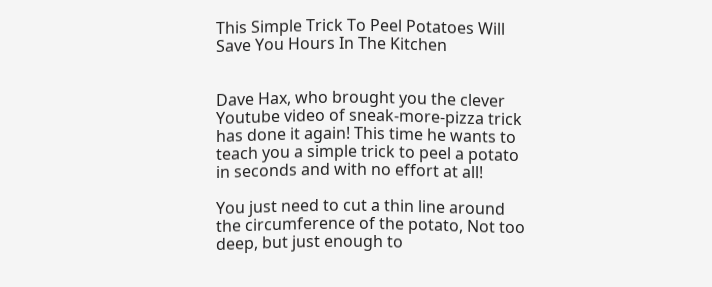This Simple Trick To Peel Potatoes Will Save You Hours In The Kitchen


Dave Hax, who brought you the clever Youtube video of sneak-more-pizza trick has done it again! This time he wants to teach you a simple trick to peel a potato in seconds and with no effort at all!

You just need to cut a thin line around the circumference of the potato, Not too deep, but just enough to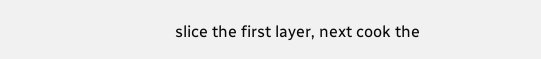slice the first layer, next cook the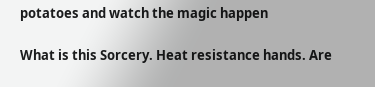potatoes and watch the magic happen

What is this Sorcery. Heat resistance hands. Are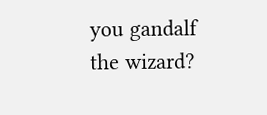you gandalf the wizard?